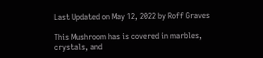Last Updated on May 12, 2022 by Roff Graves

This Mushroom has is covered in marbles, crystals, and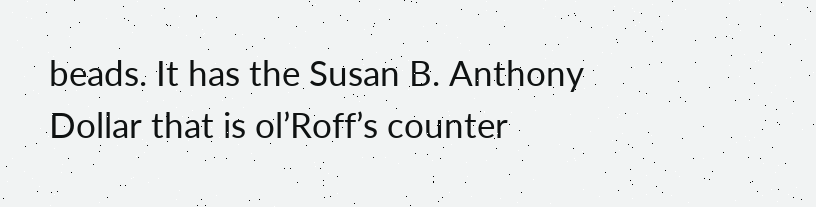beads. It has the Susan B. Anthony Dollar that is ol’Roff’s counter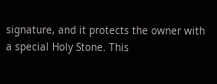signature, and it protects the owner with a special Holy Stone. This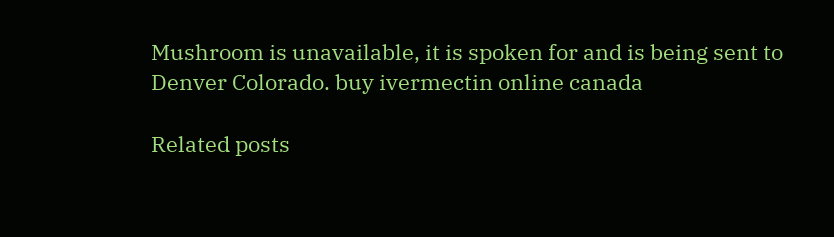Mushroom is unavailable, it is spoken for and is being sent to Denver Colorado. buy ivermectin online canada

Related posts